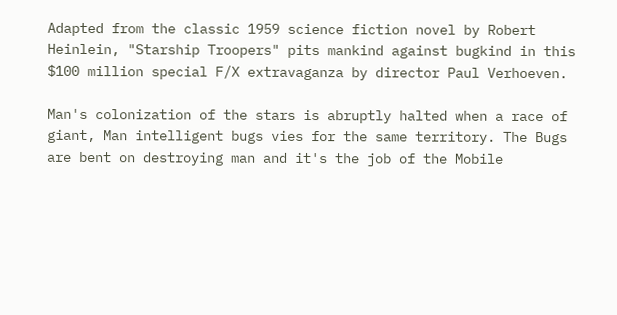Adapted from the classic 1959 science fiction novel by Robert Heinlein, "Starship Troopers" pits mankind against bugkind in this $100 million special F/X extravaganza by director Paul Verhoeven.

Man's colonization of the stars is abruptly halted when a race of giant, Man intelligent bugs vies for the same territory. The Bugs are bent on destroying man and it's the job of the Mobile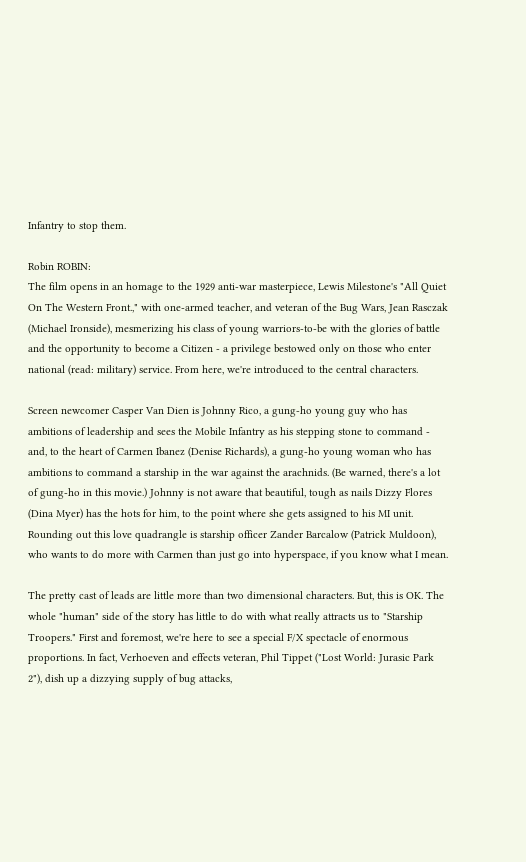Infantry to stop them.

Robin ROBIN:
The film opens in an homage to the 1929 anti-war masterpiece, Lewis Milestone's "All Quiet On The Western Front.," with one-armed teacher, and veteran of the Bug Wars, Jean Rasczak (Michael Ironside), mesmerizing his class of young warriors-to-be with the glories of battle and the opportunity to become a Citizen - a privilege bestowed only on those who enter national (read: military) service. From here, we're introduced to the central characters.

Screen newcomer Casper Van Dien is Johnny Rico, a gung-ho young guy who has ambitions of leadership and sees the Mobile Infantry as his stepping stone to command - and, to the heart of Carmen Ibanez (Denise Richards), a gung-ho young woman who has ambitions to command a starship in the war against the arachnids. (Be warned, there's a lot of gung-ho in this movie.) Johnny is not aware that beautiful, tough as nails Dizzy Flores (Dina Myer) has the hots for him, to the point where she gets assigned to his MI unit. Rounding out this love quadrangle is starship officer Zander Barcalow (Patrick Muldoon), who wants to do more with Carmen than just go into hyperspace, if you know what I mean.

The pretty cast of leads are little more than two dimensional characters. But, this is OK. The whole "human" side of the story has little to do with what really attracts us to "Starship Troopers." First and foremost, we're here to see a special F/X spectacle of enormous proportions. In fact, Verhoeven and effects veteran, Phil Tippet ("Lost World: Jurasic Park 2"), dish up a dizzying supply of bug attacks,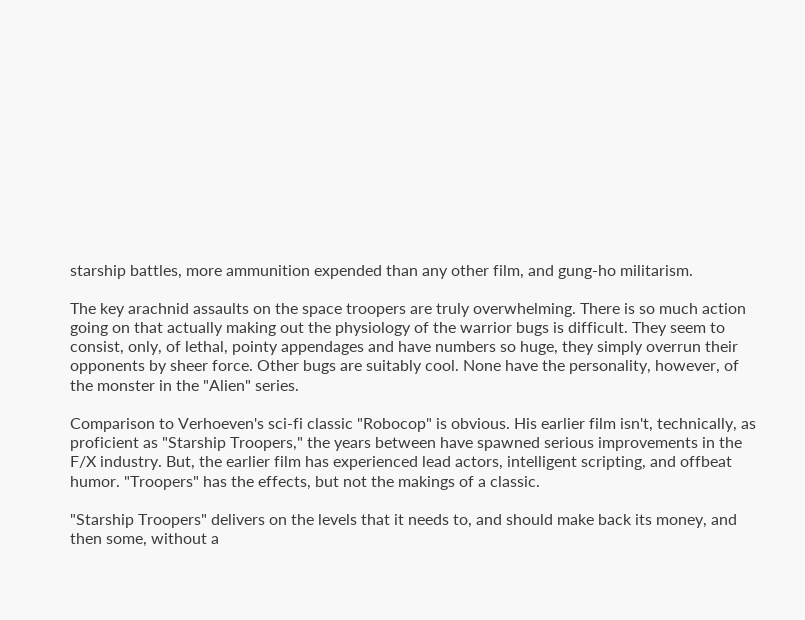starship battles, more ammunition expended than any other film, and gung-ho militarism.

The key arachnid assaults on the space troopers are truly overwhelming. There is so much action going on that actually making out the physiology of the warrior bugs is difficult. They seem to consist, only, of lethal, pointy appendages and have numbers so huge, they simply overrun their opponents by sheer force. Other bugs are suitably cool. None have the personality, however, of the monster in the "Alien" series.

Comparison to Verhoeven's sci-fi classic "Robocop" is obvious. His earlier film isn't, technically, as proficient as "Starship Troopers," the years between have spawned serious improvements in the F/X industry. But, the earlier film has experienced lead actors, intelligent scripting, and offbeat humor. "Troopers" has the effects, but not the makings of a classic.

"Starship Troopers" delivers on the levels that it needs to, and should make back its money, and then some, without a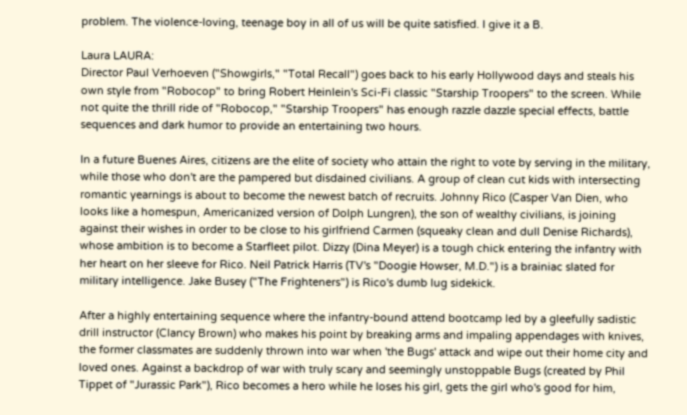problem. The violence-loving, teenage boy in all of us will be quite satisfied. I give it a B.

Laura LAURA:
Director Paul Verhoeven ("Showgirls," "Total Recall") goes back to his early Hollywood days and steals his own style from "Robocop" to bring Robert Heinlein's Sci-Fi classic "Starship Troopers" to the screen. While not quite the thrill ride of "Robocop," "Starship Troopers" has enough razzle dazzle special effects, battle sequences and dark humor to provide an entertaining two hours.

In a future Buenes Aires, citizens are the elite of society who attain the right to vote by serving in the military, while those who don't are the pampered but disdained civilians. A group of clean cut kids with intersecting romantic yearnings is about to become the newest batch of recruits. Johnny Rico (Casper Van Dien, who looks like a homespun, Americanized version of Dolph Lungren), the son of wealthy civilians, is joining against their wishes in order to be close to his girlfriend Carmen (squeaky clean and dull Denise Richards), whose ambition is to become a Starfleet pilot. Dizzy (Dina Meyer) is a tough chick entering the infantry with her heart on her sleeve for Rico. Neil Patrick Harris (TV's "Doogie Howser, M.D.") is a brainiac slated for military intelligence. Jake Busey ("The Frighteners") is Rico's dumb lug sidekick.

After a highly entertaining sequence where the infantry-bound attend bootcamp led by a gleefully sadistic drill instructor (Clancy Brown) who makes his point by breaking arms and impaling appendages with knives, the former classmates are suddenly thrown into war when 'the Bugs' attack and wipe out their home city and loved ones. Against a backdrop of war with truly scary and seemingly unstoppable Bugs (created by Phil Tippet of "Jurassic Park"), Rico becomes a hero while he loses his girl, gets the girl who's good for him,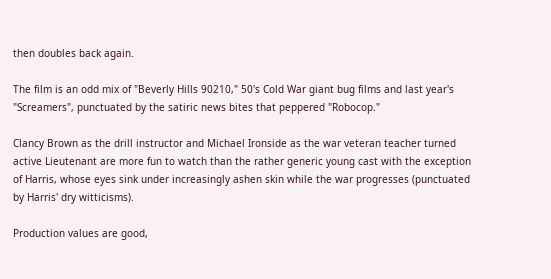then doubles back again.

The film is an odd mix of "Beverly Hills 90210," 50's Cold War giant bug films and last year's "Screamers", punctuated by the satiric news bites that peppered "Robocop."

Clancy Brown as the drill instructor and Michael Ironside as the war veteran teacher turned active Lieutenant are more fun to watch than the rather generic young cast with the exception of Harris, whose eyes sink under increasingly ashen skin while the war progresses (punctuated by Harris' dry witticisms).

Production values are good,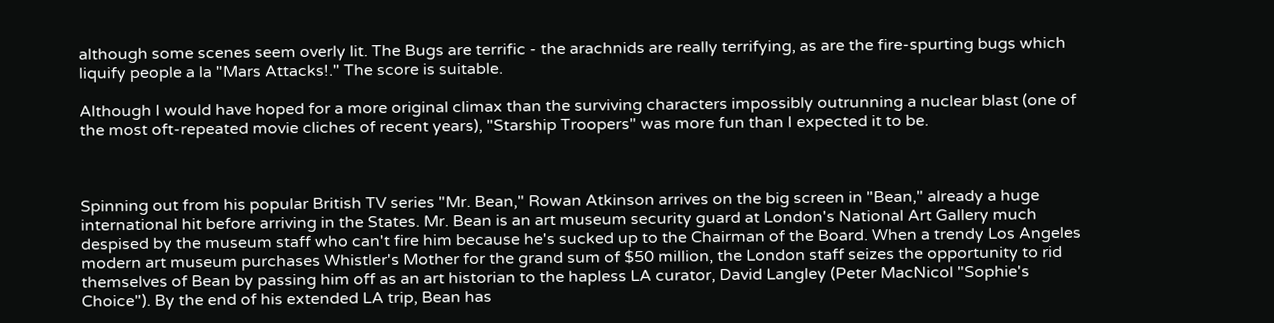although some scenes seem overly lit. The Bugs are terrific - the arachnids are really terrifying, as are the fire-spurting bugs which liquify people a la "Mars Attacks!." The score is suitable.

Although I would have hoped for a more original climax than the surviving characters impossibly outrunning a nuclear blast (one of the most oft-repeated movie cliches of recent years), "Starship Troopers" was more fun than I expected it to be.



Spinning out from his popular British TV series "Mr. Bean," Rowan Atkinson arrives on the big screen in "Bean," already a huge international hit before arriving in the States. Mr. Bean is an art museum security guard at London's National Art Gallery much despised by the museum staff who can't fire him because he's sucked up to the Chairman of the Board. When a trendy Los Angeles modern art museum purchases Whistler's Mother for the grand sum of $50 million, the London staff seizes the opportunity to rid themselves of Bean by passing him off as an art historian to the hapless LA curator, David Langley (Peter MacNicol "Sophie's Choice"). By the end of his extended LA trip, Bean has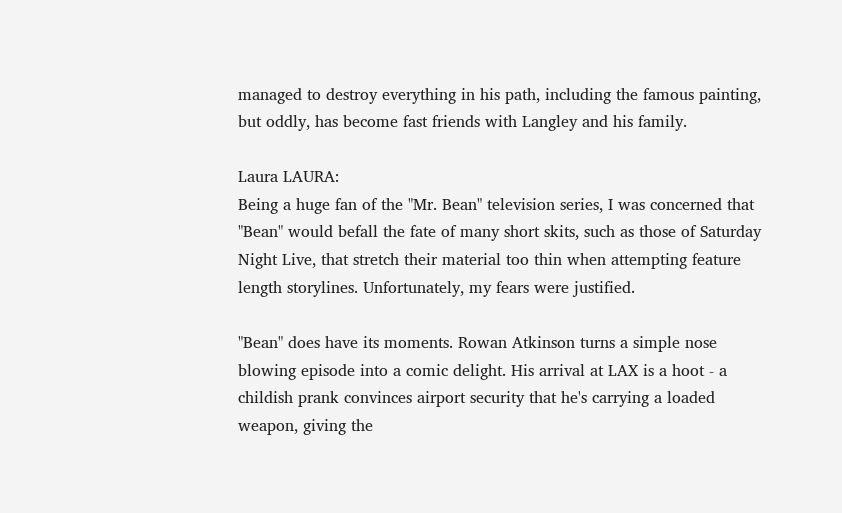managed to destroy everything in his path, including the famous painting, but oddly, has become fast friends with Langley and his family.

Laura LAURA:
Being a huge fan of the "Mr. Bean" television series, I was concerned that "Bean" would befall the fate of many short skits, such as those of Saturday Night Live, that stretch their material too thin when attempting feature length storylines. Unfortunately, my fears were justified.

"Bean" does have its moments. Rowan Atkinson turns a simple nose blowing episode into a comic delight. His arrival at LAX is a hoot - a childish prank convinces airport security that he's carrying a loaded weapon, giving the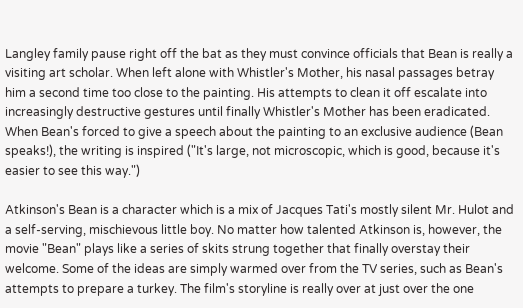Langley family pause right off the bat as they must convince officials that Bean is really a visiting art scholar. When left alone with Whistler's Mother, his nasal passages betray him a second time too close to the painting. His attempts to clean it off escalate into increasingly destructive gestures until finally Whistler's Mother has been eradicated. When Bean's forced to give a speech about the painting to an exclusive audience (Bean speaks!), the writing is inspired ("It's large, not microscopic, which is good, because it's easier to see this way.")

Atkinson's Bean is a character which is a mix of Jacques Tati's mostly silent Mr. Hulot and a self-serving, mischievous little boy. No matter how talented Atkinson is, however, the movie "Bean" plays like a series of skits strung together that finally overstay their welcome. Some of the ideas are simply warmed over from the TV series, such as Bean's attempts to prepare a turkey. The film's storyline is really over at just over the one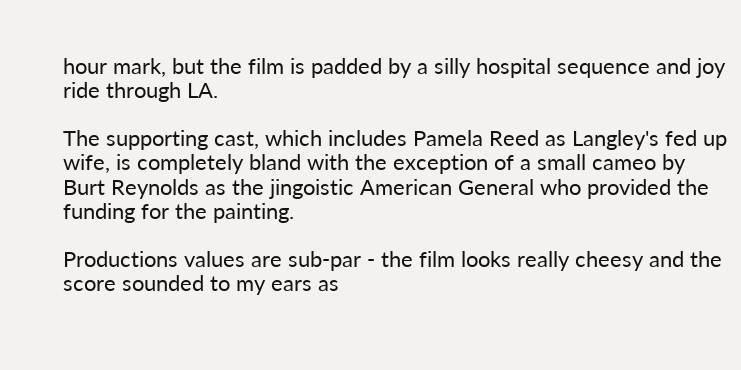hour mark, but the film is padded by a silly hospital sequence and joy ride through LA.

The supporting cast, which includes Pamela Reed as Langley's fed up wife, is completely bland with the exception of a small cameo by Burt Reynolds as the jingoistic American General who provided the funding for the painting.

Productions values are sub-par - the film looks really cheesy and the score sounded to my ears as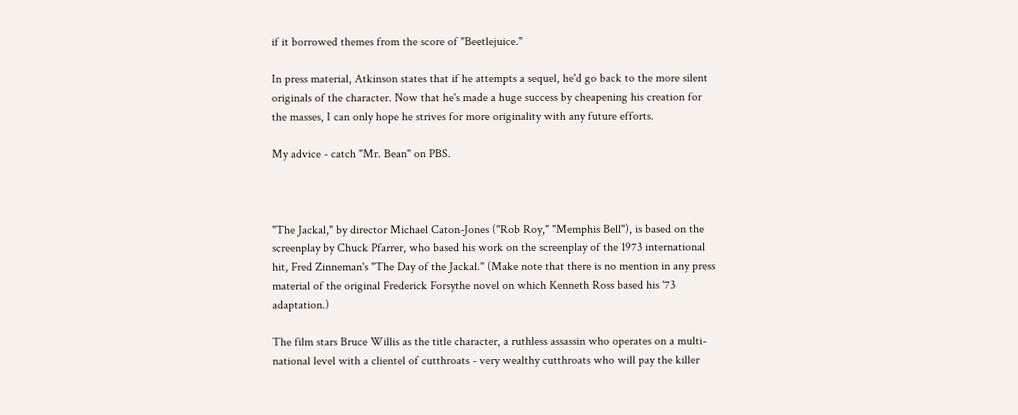if it borrowed themes from the score of "Beetlejuice."

In press material, Atkinson states that if he attempts a sequel, he'd go back to the more silent originals of the character. Now that he's made a huge success by cheapening his creation for the masses, I can only hope he strives for more originality with any future efforts.

My advice - catch "Mr. Bean" on PBS.



"The Jackal," by director Michael Caton-Jones ("Rob Roy," "Memphis Bell"), is based on the screenplay by Chuck Pfarrer, who based his work on the screenplay of the 1973 international hit, Fred Zinneman's "The Day of the Jackal." (Make note that there is no mention in any press material of the original Frederick Forsythe novel on which Kenneth Ross based his '73 adaptation.)

The film stars Bruce Willis as the title character, a ruthless assassin who operates on a multi-national level with a clientel of cutthroats - very wealthy cutthroats who will pay the killer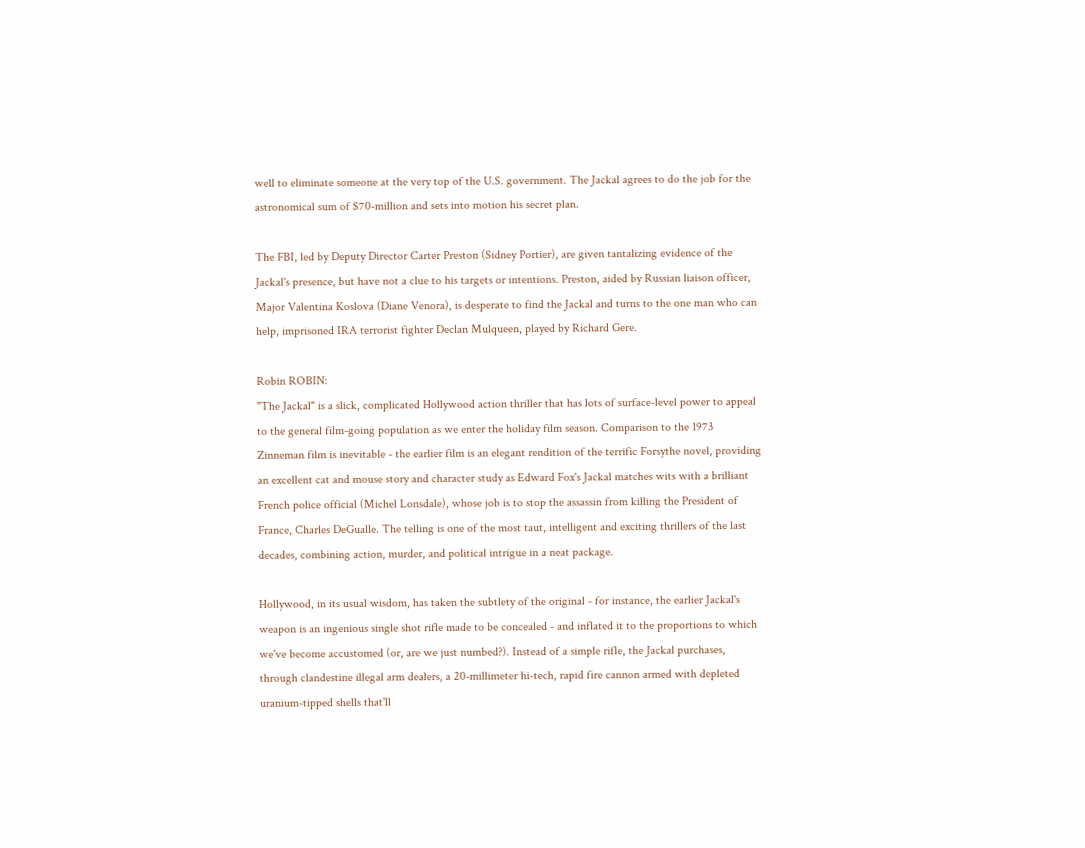well to eliminate someone at the very top of the U.S. government. The Jackal agrees to do the job for the astronomical sum of $70-million and sets into motion his secret plan.

The FBI, led by Deputy Director Carter Preston (Sidney Portier), are given tantalizing evidence of the Jackal's presence, but have not a clue to his targets or intentions. Preston, aided by Russian liaison officer, Major Valentina Koslova (Diane Venora), is desperate to find the Jackal and turns to the one man who can help, imprisoned IRA terrorist fighter Declan Mulqueen, played by Richard Gere.

Robin ROBIN:
"The Jackal" is a slick, complicated Hollywood action thriller that has lots of surface-level power to appeal to the general film-going population as we enter the holiday film season. Comparison to the 1973 Zinneman film is inevitable - the earlier film is an elegant rendition of the terrific Forsythe novel, providing an excellent cat and mouse story and character study as Edward Fox's Jackal matches wits with a brilliant French police official (Michel Lonsdale), whose job is to stop the assassin from killing the President of France, Charles DeGualle. The telling is one of the most taut, intelligent and exciting thrillers of the last decades, combining action, murder, and political intrigue in a neat package.

Hollywood, in its usual wisdom, has taken the subtlety of the original - for instance, the earlier Jackal's weapon is an ingenious single shot rifle made to be concealed - and inflated it to the proportions to which we've become accustomed (or, are we just numbed?). Instead of a simple rifle, the Jackal purchases, through clandestine illegal arm dealers, a 20-millimeter hi-tech, rapid fire cannon armed with depleted uranium-tipped shells that'll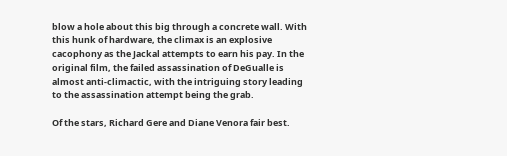blow a hole about this big through a concrete wall. With this hunk of hardware, the climax is an explosive cacophony as the Jackal attempts to earn his pay. In the original film, the failed assassination of DeGualle is almost anti-climactic, with the intriguing story leading to the assassination attempt being the grab.

Of the stars, Richard Gere and Diane Venora fair best.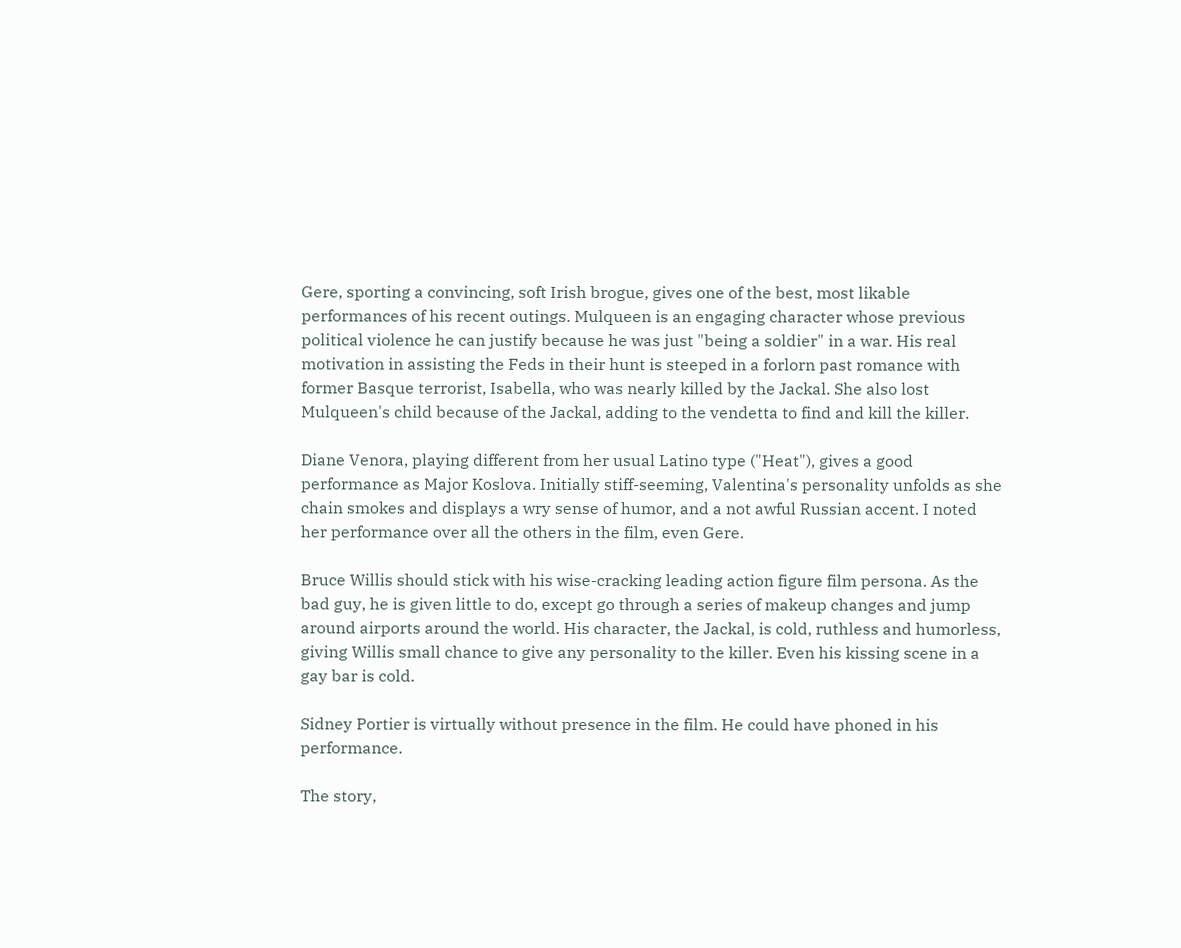Gere, sporting a convincing, soft Irish brogue, gives one of the best, most likable performances of his recent outings. Mulqueen is an engaging character whose previous political violence he can justify because he was just "being a soldier" in a war. His real motivation in assisting the Feds in their hunt is steeped in a forlorn past romance with former Basque terrorist, Isabella, who was nearly killed by the Jackal. She also lost Mulqueen's child because of the Jackal, adding to the vendetta to find and kill the killer.

Diane Venora, playing different from her usual Latino type ("Heat"), gives a good performance as Major Koslova. Initially stiff-seeming, Valentina's personality unfolds as she chain smokes and displays a wry sense of humor, and a not awful Russian accent. I noted her performance over all the others in the film, even Gere.

Bruce Willis should stick with his wise-cracking leading action figure film persona. As the bad guy, he is given little to do, except go through a series of makeup changes and jump around airports around the world. His character, the Jackal, is cold, ruthless and humorless, giving Willis small chance to give any personality to the killer. Even his kissing scene in a gay bar is cold.

Sidney Portier is virtually without presence in the film. He could have phoned in his performance.

The story,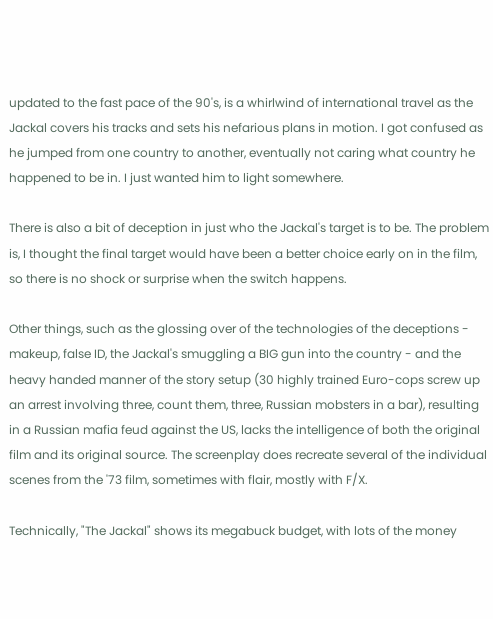updated to the fast pace of the 90's, is a whirlwind of international travel as the Jackal covers his tracks and sets his nefarious plans in motion. I got confused as he jumped from one country to another, eventually not caring what country he happened to be in. I just wanted him to light somewhere.

There is also a bit of deception in just who the Jackal's target is to be. The problem is, I thought the final target would have been a better choice early on in the film, so there is no shock or surprise when the switch happens.

Other things, such as the glossing over of the technologies of the deceptions - makeup, false ID, the Jackal's smuggling a BIG gun into the country - and the heavy handed manner of the story setup (30 highly trained Euro-cops screw up an arrest involving three, count them, three, Russian mobsters in a bar), resulting in a Russian mafia feud against the US, lacks the intelligence of both the original film and its original source. The screenplay does recreate several of the individual scenes from the '73 film, sometimes with flair, mostly with F/X.

Technically, "The Jackal" shows its megabuck budget, with lots of the money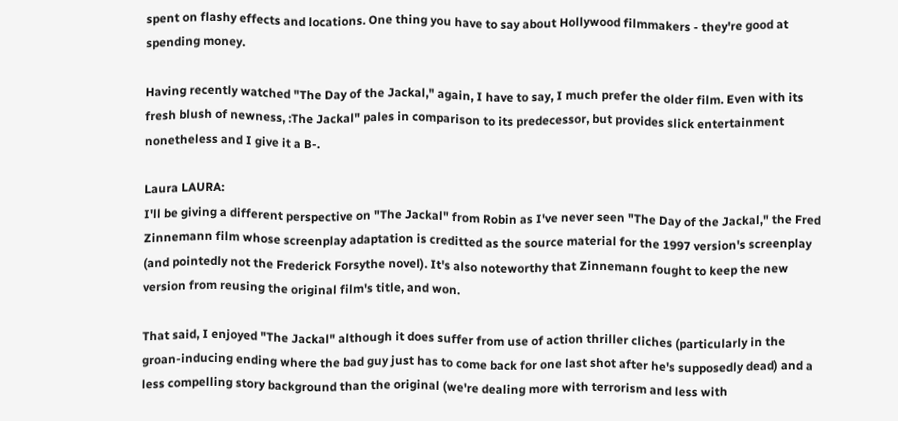spent on flashy effects and locations. One thing you have to say about Hollywood filmmakers - they're good at spending money.

Having recently watched "The Day of the Jackal," again, I have to say, I much prefer the older film. Even with its fresh blush of newness, :The Jackal" pales in comparison to its predecessor, but provides slick entertainment nonetheless and I give it a B-.

Laura LAURA:
I'll be giving a different perspective on "The Jackal" from Robin as I've never seen "The Day of the Jackal," the Fred Zinnemann film whose screenplay adaptation is creditted as the source material for the 1997 version's screenplay (and pointedly not the Frederick Forsythe novel). It's also noteworthy that Zinnemann fought to keep the new version from reusing the original film's title, and won.

That said, I enjoyed "The Jackal" although it does suffer from use of action thriller cliches (particularly in the groan-inducing ending where the bad guy just has to come back for one last shot after he's supposedly dead) and a less compelling story background than the original (we're dealing more with terrorism and less with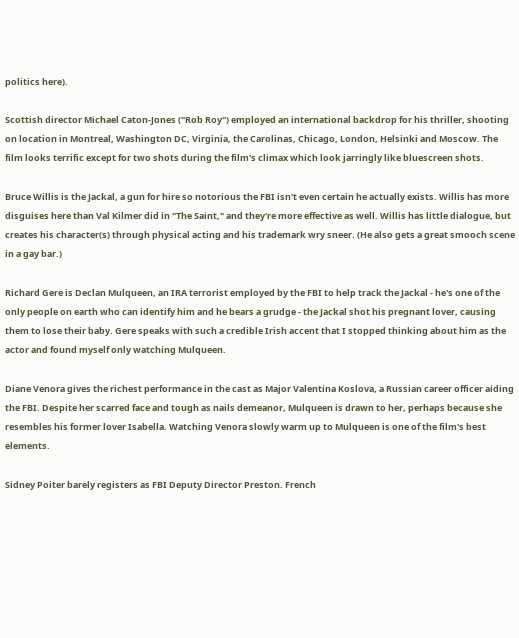politics here).

Scottish director Michael Caton-Jones ("Rob Roy") employed an international backdrop for his thriller, shooting on location in Montreal, Washington DC, Virginia, the Carolinas, Chicago, London, Helsinki and Moscow. The film looks terrific except for two shots during the film's climax which look jarringly like bluescreen shots.

Bruce Willis is the Jackal, a gun for hire so notorious the FBI isn't even certain he actually exists. Willis has more disguises here than Val Kilmer did in "The Saint," and they're more effective as well. Willis has little dialogue, but creates his character(s) through physical acting and his trademark wry sneer. (He also gets a great smooch scene in a gay bar.)

Richard Gere is Declan Mulqueen, an IRA terrorist employed by the FBI to help track the Jackal - he's one of the only people on earth who can identify him and he bears a grudge - the Jackal shot his pregnant lover, causing them to lose their baby. Gere speaks with such a credible Irish accent that I stopped thinking about him as the actor and found myself only watching Mulqueen.

Diane Venora gives the richest performance in the cast as Major Valentina Koslova, a Russian career officer aiding the FBI. Despite her scarred face and tough as nails demeanor, Mulqueen is drawn to her, perhaps because she resembles his former lover Isabella. Watching Venora slowly warm up to Mulqueen is one of the film's best elements.

Sidney Poiter barely registers as FBI Deputy Director Preston. French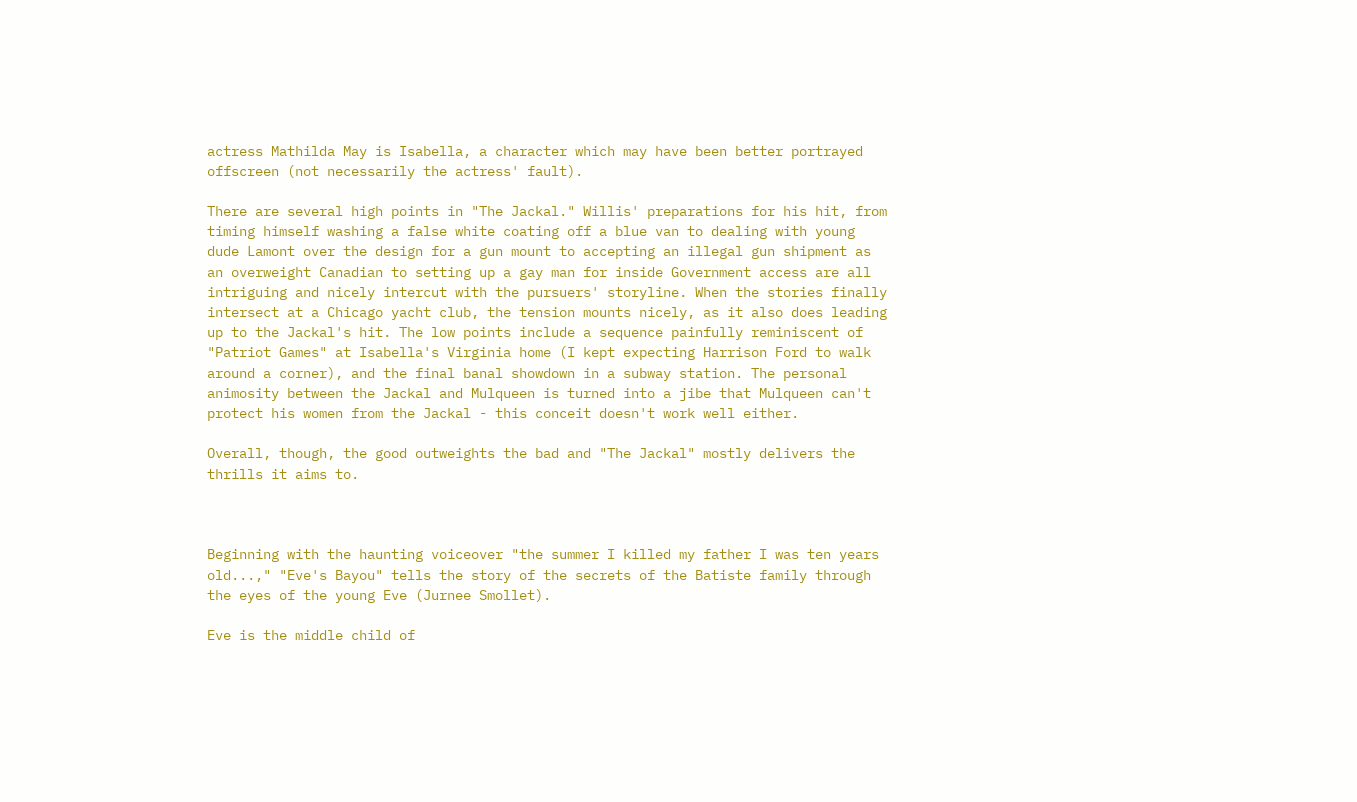actress Mathilda May is Isabella, a character which may have been better portrayed offscreen (not necessarily the actress' fault).

There are several high points in "The Jackal." Willis' preparations for his hit, from timing himself washing a false white coating off a blue van to dealing with young dude Lamont over the design for a gun mount to accepting an illegal gun shipment as an overweight Canadian to setting up a gay man for inside Government access are all intriguing and nicely intercut with the pursuers' storyline. When the stories finally intersect at a Chicago yacht club, the tension mounts nicely, as it also does leading up to the Jackal's hit. The low points include a sequence painfully reminiscent of "Patriot Games" at Isabella's Virginia home (I kept expecting Harrison Ford to walk around a corner), and the final banal showdown in a subway station. The personal animosity between the Jackal and Mulqueen is turned into a jibe that Mulqueen can't protect his women from the Jackal - this conceit doesn't work well either.

Overall, though, the good outweights the bad and "The Jackal" mostly delivers the thrills it aims to.



Beginning with the haunting voiceover "the summer I killed my father I was ten years old...," "Eve's Bayou" tells the story of the secrets of the Batiste family through the eyes of the young Eve (Jurnee Smollet).

Eve is the middle child of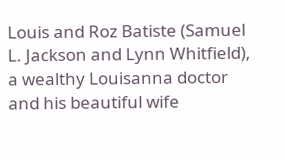Louis and Roz Batiste (Samuel L. Jackson and Lynn Whitfield), a wealthy Louisanna doctor and his beautiful wife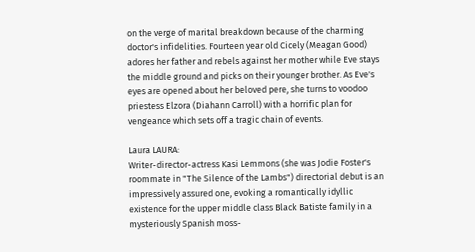on the verge of marital breakdown because of the charming doctor's infidelities. Fourteen year old Cicely (Meagan Good) adores her father and rebels against her mother while Eve stays the middle ground and picks on their younger brother. As Eve's eyes are opened about her beloved pere, she turns to voodoo priestess Elzora (Diahann Carroll) with a horrific plan for vengeance which sets off a tragic chain of events.

Laura LAURA:
Writer-director-actress Kasi Lemmons (she was Jodie Foster's roommate in "The Silence of the Lambs") directorial debut is an impressively assured one, evoking a romantically idyllic existence for the upper middle class Black Batiste family in a mysteriously Spanish moss-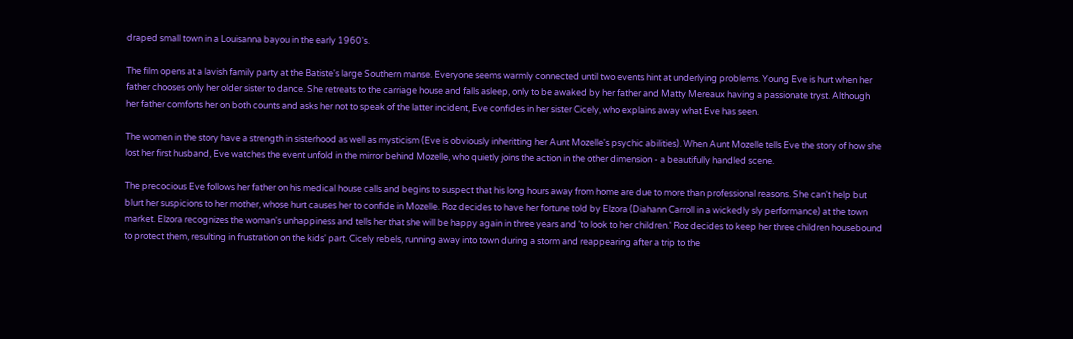draped small town in a Louisanna bayou in the early 1960's.

The film opens at a lavish family party at the Batiste's large Southern manse. Everyone seems warmly connected until two events hint at underlying problems. Young Eve is hurt when her father chooses only her older sister to dance. She retreats to the carriage house and falls asleep, only to be awaked by her father and Matty Mereaux having a passionate tryst. Although her father comforts her on both counts and asks her not to speak of the latter incident, Eve confides in her sister Cicely, who explains away what Eve has seen.

The women in the story have a strength in sisterhood as well as mysticism (Eve is obviously inheritting her Aunt Mozelle's psychic abilities). When Aunt Mozelle tells Eve the story of how she lost her first husband, Eve watches the event unfold in the mirror behind Mozelle, who quietly joins the action in the other dimension - a beautifully handled scene.

The precocious Eve follows her father on his medical house calls and begins to suspect that his long hours away from home are due to more than professional reasons. She can't help but blurt her suspicions to her mother, whose hurt causes her to confide in Mozelle. Roz decides to have her fortune told by Elzora (Diahann Carroll in a wickedly sly performance) at the town market. Elzora recognizes the woman's unhappiness and tells her that she will be happy again in three years and 'to look to her children.' Roz decides to keep her three children housebound to protect them, resulting in frustration on the kids' part. Cicely rebels, running away into town during a storm and reappearing after a trip to the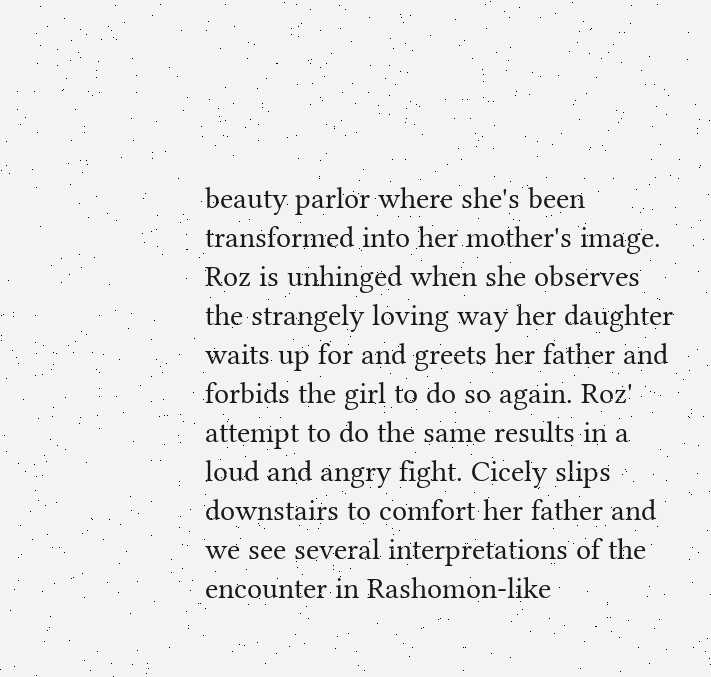beauty parlor where she's been transformed into her mother's image. Roz is unhinged when she observes the strangely loving way her daughter waits up for and greets her father and forbids the girl to do so again. Roz' attempt to do the same results in a loud and angry fight. Cicely slips downstairs to comfort her father and we see several interpretations of the encounter in Rashomon-like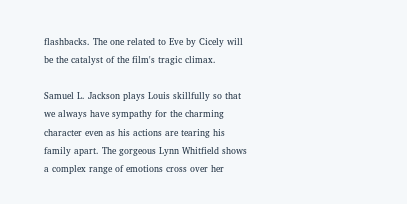flashbacks. The one related to Eve by Cicely will be the catalyst of the film's tragic climax.

Samuel L. Jackson plays Louis skillfully so that we always have sympathy for the charming character even as his actions are tearing his family apart. The gorgeous Lynn Whitfield shows a complex range of emotions cross over her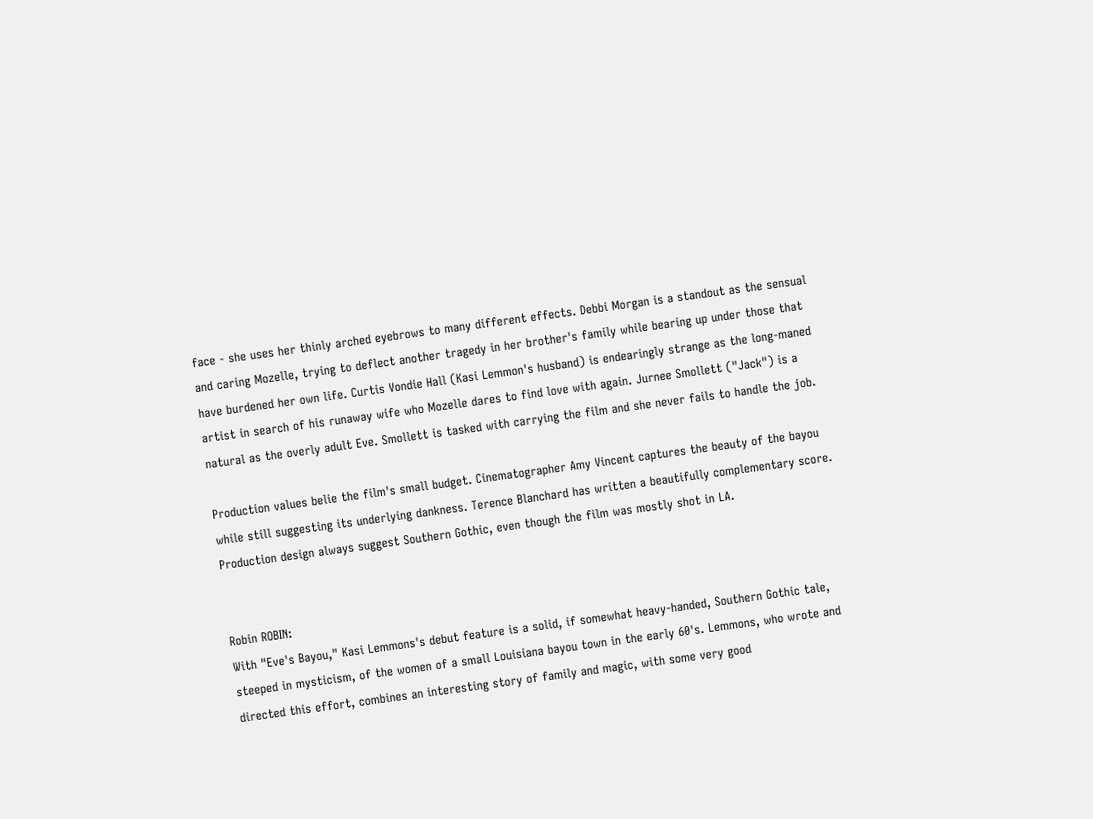face - she uses her thinly arched eyebrows to many different effects. Debbi Morgan is a standout as the sensual and caring Mozelle, trying to deflect another tragedy in her brother's family while bearing up under those that have burdened her own life. Curtis Vondie Hall (Kasi Lemmon's husband) is endearingly strange as the long-maned artist in search of his runaway wife who Mozelle dares to find love with again. Jurnee Smollett ("Jack") is a natural as the overly adult Eve. Smollett is tasked with carrying the film and she never fails to handle the job.

Production values belie the film's small budget. Cinematographer Amy Vincent captures the beauty of the bayou while still suggesting its underlying dankness. Terence Blanchard has written a beautifully complementary score. Production design always suggest Southern Gothic, even though the film was mostly shot in LA.


Robin ROBIN:
With "Eve's Bayou," Kasi Lemmons's debut feature is a solid, if somewhat heavy-handed, Southern Gothic tale, steeped in mysticism, of the women of a small Louisiana bayou town in the early 60's. Lemmons, who wrote and directed this effort, combines an interesting story of family and magic, with some very good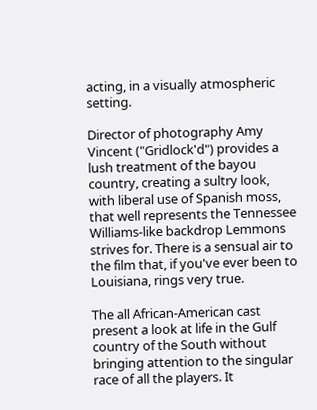acting, in a visually atmospheric setting.

Director of photography Amy Vincent ("Gridlock'd") provides a lush treatment of the bayou country, creating a sultry look, with liberal use of Spanish moss, that well represents the Tennessee Williams-like backdrop Lemmons strives for. There is a sensual air to the film that, if you've ever been to Louisiana, rings very true.

The all African-American cast present a look at life in the Gulf country of the South without bringing attention to the singular race of all the players. It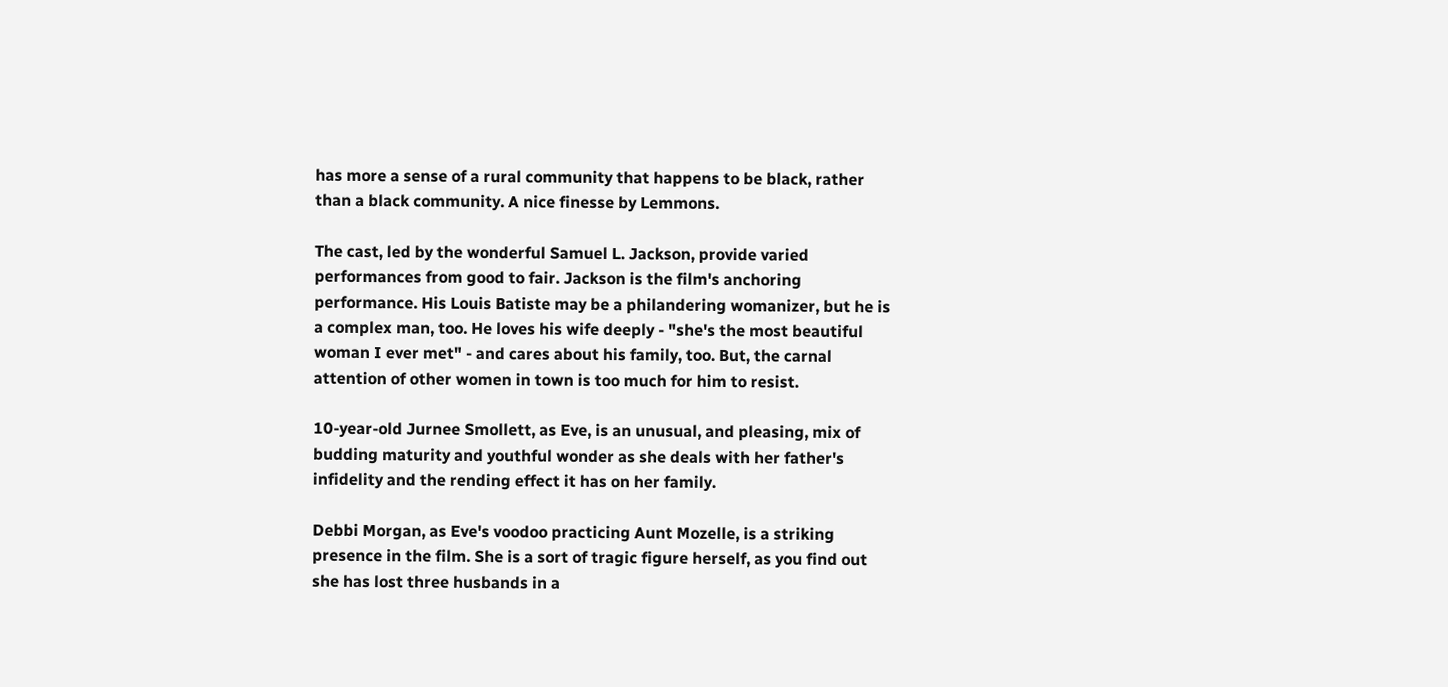has more a sense of a rural community that happens to be black, rather than a black community. A nice finesse by Lemmons.

The cast, led by the wonderful Samuel L. Jackson, provide varied performances from good to fair. Jackson is the film's anchoring performance. His Louis Batiste may be a philandering womanizer, but he is a complex man, too. He loves his wife deeply - "she's the most beautiful woman I ever met" - and cares about his family, too. But, the carnal attention of other women in town is too much for him to resist.

10-year-old Jurnee Smollett, as Eve, is an unusual, and pleasing, mix of budding maturity and youthful wonder as she deals with her father's infidelity and the rending effect it has on her family.

Debbi Morgan, as Eve's voodoo practicing Aunt Mozelle, is a striking presence in the film. She is a sort of tragic figure herself, as you find out she has lost three husbands in a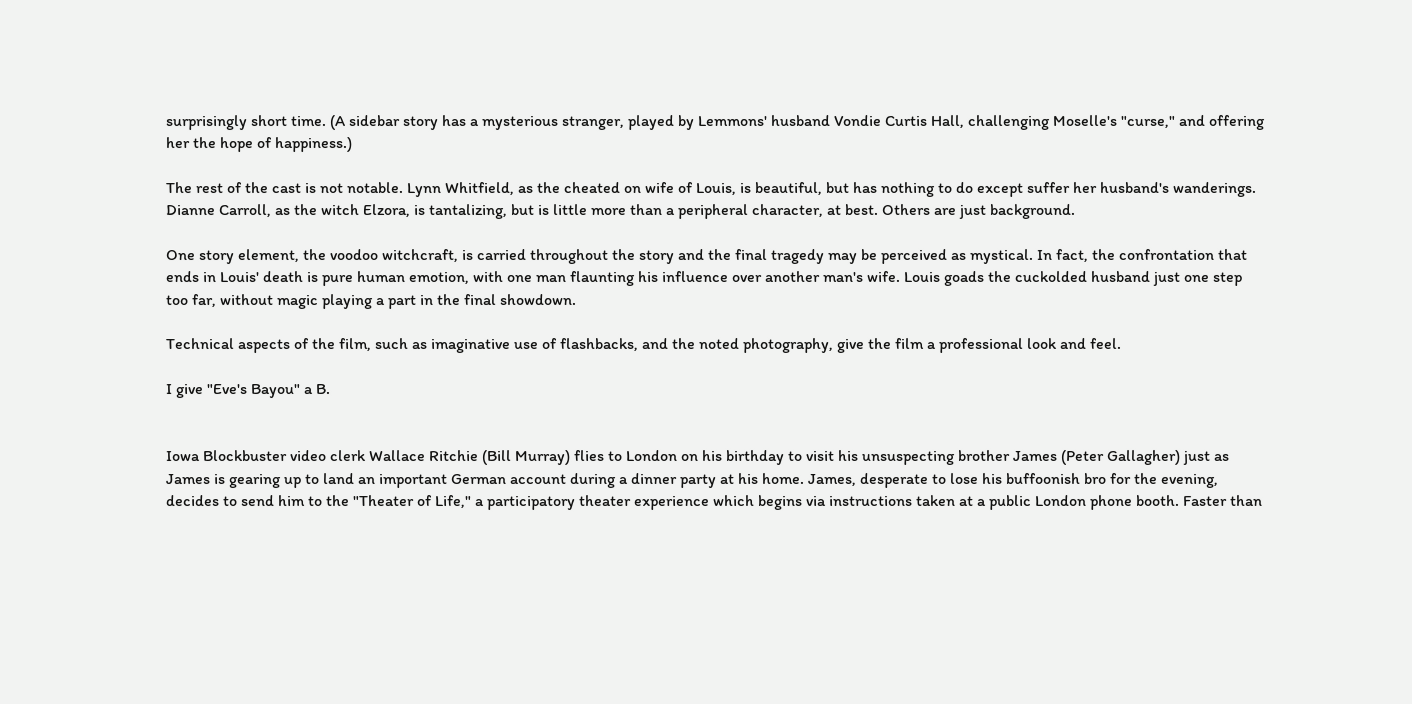surprisingly short time. (A sidebar story has a mysterious stranger, played by Lemmons' husband Vondie Curtis Hall, challenging Moselle's "curse," and offering her the hope of happiness.)

The rest of the cast is not notable. Lynn Whitfield, as the cheated on wife of Louis, is beautiful, but has nothing to do except suffer her husband's wanderings. Dianne Carroll, as the witch Elzora, is tantalizing, but is little more than a peripheral character, at best. Others are just background.

One story element, the voodoo witchcraft, is carried throughout the story and the final tragedy may be perceived as mystical. In fact, the confrontation that ends in Louis' death is pure human emotion, with one man flaunting his influence over another man's wife. Louis goads the cuckolded husband just one step too far, without magic playing a part in the final showdown.

Technical aspects of the film, such as imaginative use of flashbacks, and the noted photography, give the film a professional look and feel.

I give "Eve's Bayou" a B.


Iowa Blockbuster video clerk Wallace Ritchie (Bill Murray) flies to London on his birthday to visit his unsuspecting brother James (Peter Gallagher) just as James is gearing up to land an important German account during a dinner party at his home. James, desperate to lose his buffoonish bro for the evening, decides to send him to the "Theater of Life," a participatory theater experience which begins via instructions taken at a public London phone booth. Faster than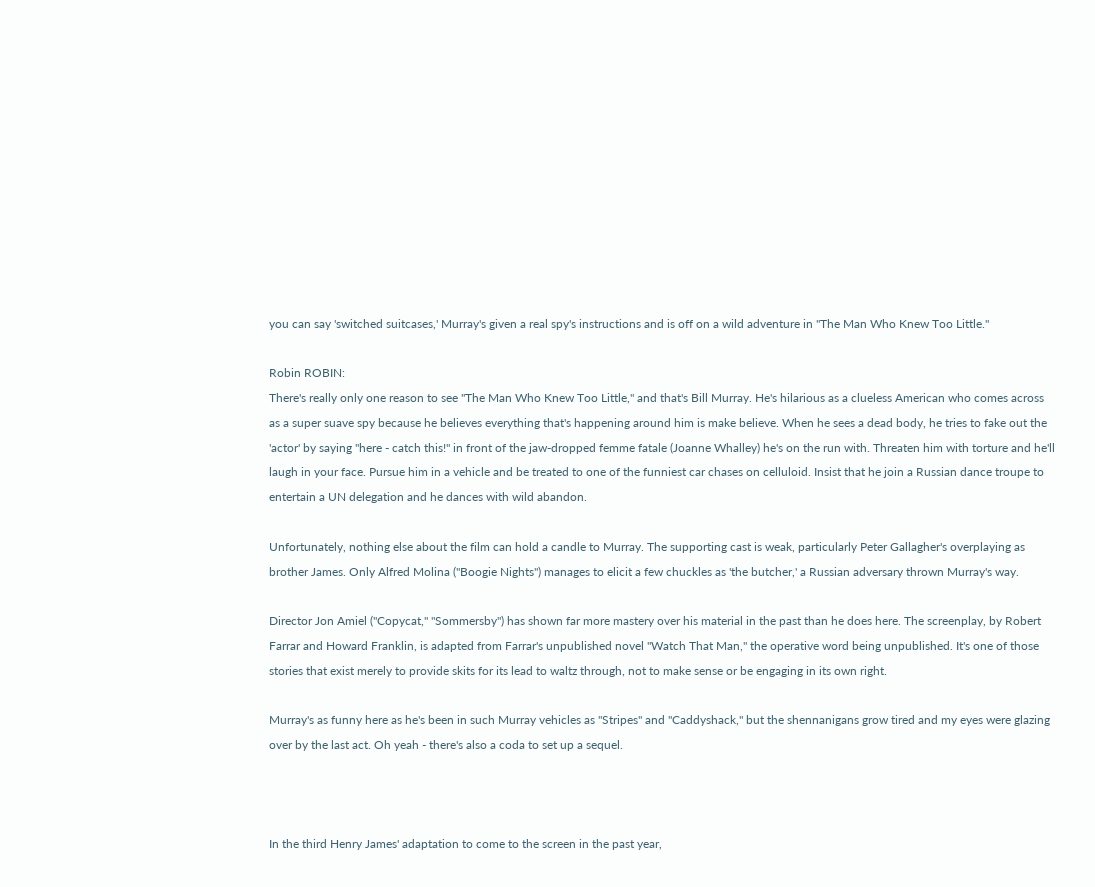you can say 'switched suitcases,' Murray's given a real spy's instructions and is off on a wild adventure in "The Man Who Knew Too Little."

Robin ROBIN:
There's really only one reason to see "The Man Who Knew Too Little," and that's Bill Murray. He's hilarious as a clueless American who comes across as a super suave spy because he believes everything that's happening around him is make believe. When he sees a dead body, he tries to fake out the 'actor' by saying "here - catch this!" in front of the jaw-dropped femme fatale (Joanne Whalley) he's on the run with. Threaten him with torture and he'll laugh in your face. Pursue him in a vehicle and be treated to one of the funniest car chases on celluloid. Insist that he join a Russian dance troupe to entertain a UN delegation and he dances with wild abandon.

Unfortunately, nothing else about the film can hold a candle to Murray. The supporting cast is weak, particularly Peter Gallagher's overplaying as brother James. Only Alfred Molina ("Boogie Nights") manages to elicit a few chuckles as 'the butcher,' a Russian adversary thrown Murray's way.

Director Jon Amiel ("Copycat," "Sommersby") has shown far more mastery over his material in the past than he does here. The screenplay, by Robert Farrar and Howard Franklin, is adapted from Farrar's unpublished novel "Watch That Man," the operative word being unpublished. It's one of those stories that exist merely to provide skits for its lead to waltz through, not to make sense or be engaging in its own right.

Murray's as funny here as he's been in such Murray vehicles as "Stripes" and "Caddyshack," but the shennanigans grow tired and my eyes were glazing over by the last act. Oh yeah - there's also a coda to set up a sequel.



In the third Henry James' adaptation to come to the screen in the past year,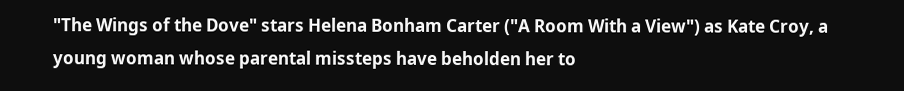"The Wings of the Dove" stars Helena Bonham Carter ("A Room With a View") as Kate Croy, a young woman whose parental missteps have beholden her to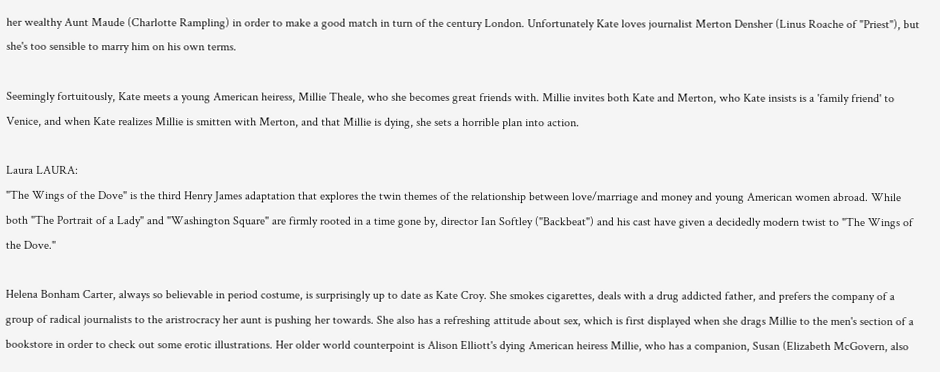her wealthy Aunt Maude (Charlotte Rampling) in order to make a good match in turn of the century London. Unfortunately Kate loves journalist Merton Densher (Linus Roache of "Priest"), but she's too sensible to marry him on his own terms.

Seemingly fortuitously, Kate meets a young American heiress, Millie Theale, who she becomes great friends with. Millie invites both Kate and Merton, who Kate insists is a 'family friend' to Venice, and when Kate realizes Millie is smitten with Merton, and that Millie is dying, she sets a horrible plan into action.

Laura LAURA:
"The Wings of the Dove" is the third Henry James adaptation that explores the twin themes of the relationship between love/marriage and money and young American women abroad. While both "The Portrait of a Lady" and "Washington Square" are firmly rooted in a time gone by, director Ian Softley ("Backbeat") and his cast have given a decidedly modern twist to "The Wings of the Dove."

Helena Bonham Carter, always so believable in period costume, is surprisingly up to date as Kate Croy. She smokes cigarettes, deals with a drug addicted father, and prefers the company of a group of radical journalists to the aristrocracy her aunt is pushing her towards. She also has a refreshing attitude about sex, which is first displayed when she drags Millie to the men's section of a bookstore in order to check out some erotic illustrations. Her older world counterpoint is Alison Elliott's dying American heiress Millie, who has a companion, Susan (Elizabeth McGovern, also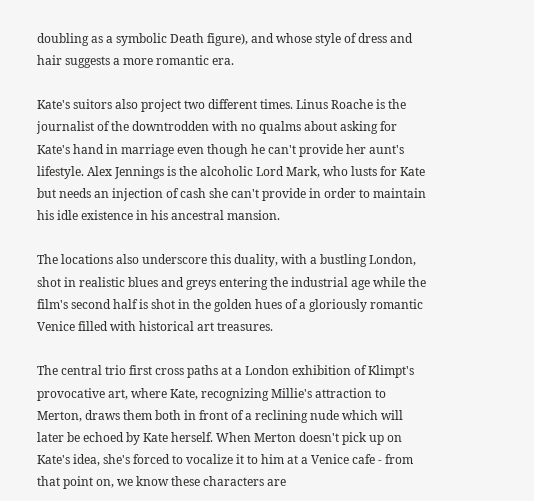doubling as a symbolic Death figure), and whose style of dress and hair suggests a more romantic era.

Kate's suitors also project two different times. Linus Roache is the journalist of the downtrodden with no qualms about asking for Kate's hand in marriage even though he can't provide her aunt's lifestyle. Alex Jennings is the alcoholic Lord Mark, who lusts for Kate but needs an injection of cash she can't provide in order to maintain his idle existence in his ancestral mansion.

The locations also underscore this duality, with a bustling London, shot in realistic blues and greys entering the industrial age while the film's second half is shot in the golden hues of a gloriously romantic Venice filled with historical art treasures.

The central trio first cross paths at a London exhibition of Klimpt's provocative art, where Kate, recognizing Millie's attraction to Merton, draws them both in front of a reclining nude which will later be echoed by Kate herself. When Merton doesn't pick up on Kate's idea, she's forced to vocalize it to him at a Venice cafe - from that point on, we know these characters are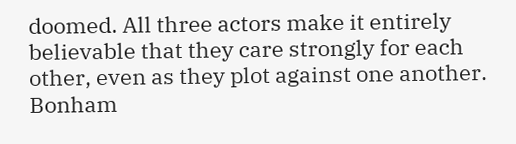doomed. All three actors make it entirely believable that they care strongly for each other, even as they plot against one another. Bonham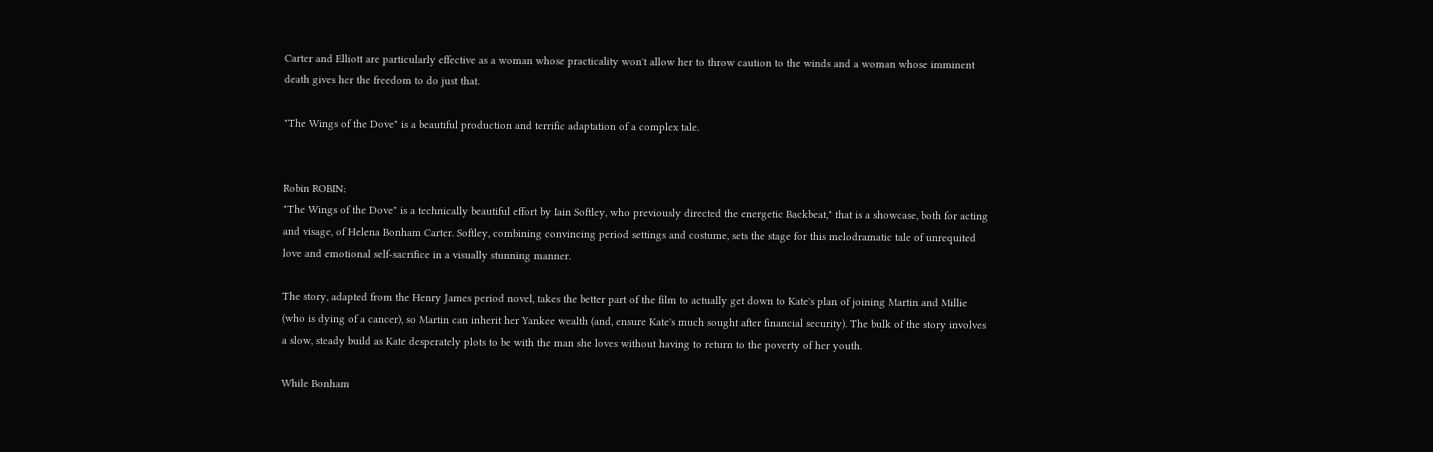Carter and Elliott are particularly effective as a woman whose practicality won't allow her to throw caution to the winds and a woman whose imminent death gives her the freedom to do just that.

"The Wings of the Dove" is a beautiful production and terrific adaptation of a complex tale.


Robin ROBIN:
"The Wings of the Dove" is a technically beautiful effort by Iain Softley, who previously directed the energetic Backbeat," that is a showcase, both for acting and visage, of Helena Bonham Carter. Softley, combining convincing period settings and costume, sets the stage for this melodramatic tale of unrequited love and emotional self-sacrifice in a visually stunning manner.

The story, adapted from the Henry James period novel, takes the better part of the film to actually get down to Kate's plan of joining Martin and Millie (who is dying of a cancer), so Martin can inherit her Yankee wealth (and, ensure Kate's much sought after financial security). The bulk of the story involves a slow, steady build as Kate desperately plots to be with the man she loves without having to return to the poverty of her youth.

While Bonham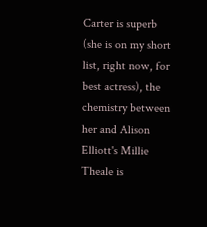Carter is superb (she is on my short list, right now, for best actress), the chemistry between her and Alison Elliott's Millie Theale is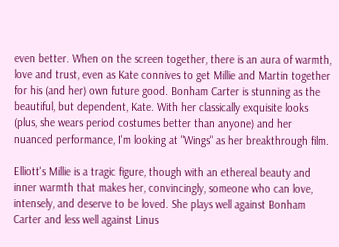even better. When on the screen together, there is an aura of warmth, love and trust, even as Kate connives to get Millie and Martin together for his (and her) own future good. Bonham Carter is stunning as the beautiful, but dependent, Kate. With her classically exquisite looks (plus, she wears period costumes better than anyone) and her nuanced performance, I'm looking at "Wings" as her breakthrough film.

Elliott's Millie is a tragic figure, though with an ethereal beauty and inner warmth that makes her, convincingly, someone who can love, intensely, and deserve to be loved. She plays well against Bonham Carter and less well against Linus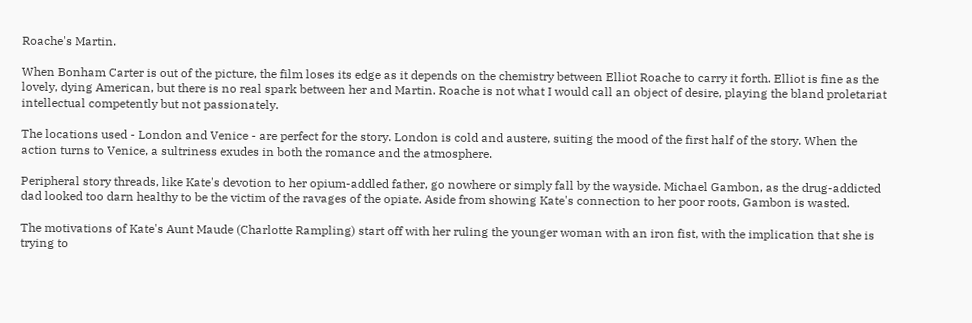Roache's Martin.

When Bonham Carter is out of the picture, the film loses its edge as it depends on the chemistry between Elliot Roache to carry it forth. Elliot is fine as the lovely, dying American, but there is no real spark between her and Martin. Roache is not what I would call an object of desire, playing the bland proletariat intellectual competently but not passionately.

The locations used - London and Venice - are perfect for the story. London is cold and austere, suiting the mood of the first half of the story. When the action turns to Venice, a sultriness exudes in both the romance and the atmosphere.

Peripheral story threads, like Kate's devotion to her opium-addled father, go nowhere or simply fall by the wayside. Michael Gambon, as the drug-addicted dad looked too darn healthy to be the victim of the ravages of the opiate. Aside from showing Kate's connection to her poor roots, Gambon is wasted.

The motivations of Kate's Aunt Maude (Charlotte Rampling) start off with her ruling the younger woman with an iron fist, with the implication that she is trying to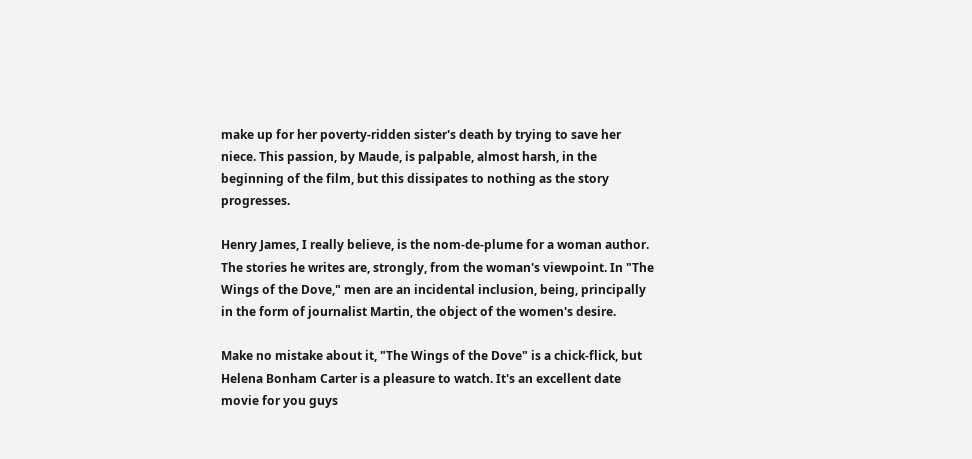make up for her poverty-ridden sister's death by trying to save her niece. This passion, by Maude, is palpable, almost harsh, in the beginning of the film, but this dissipates to nothing as the story progresses.

Henry James, I really believe, is the nom-de-plume for a woman author. The stories he writes are, strongly, from the woman's viewpoint. In "The Wings of the Dove," men are an incidental inclusion, being, principally in the form of journalist Martin, the object of the women's desire.

Make no mistake about it, "The Wings of the Dove" is a chick-flick, but Helena Bonham Carter is a pleasure to watch. It's an excellent date movie for you guys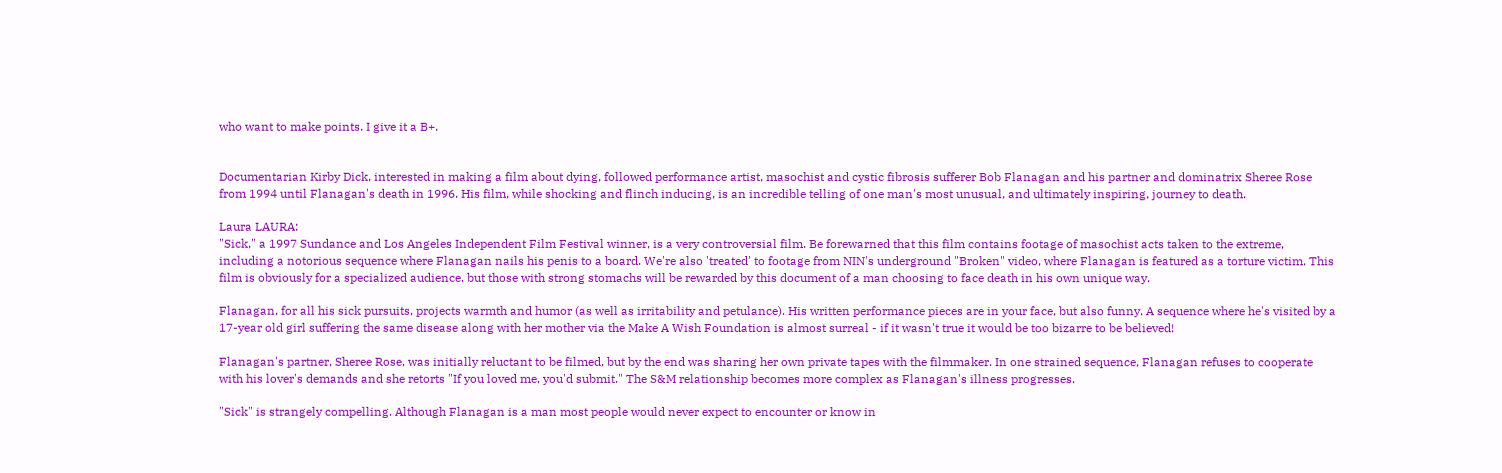who want to make points. I give it a B+.


Documentarian Kirby Dick, interested in making a film about dying, followed performance artist, masochist and cystic fibrosis sufferer Bob Flanagan and his partner and dominatrix Sheree Rose from 1994 until Flanagan's death in 1996. His film, while shocking and flinch inducing, is an incredible telling of one man's most unusual, and ultimately inspiring, journey to death.

Laura LAURA:
"Sick," a 1997 Sundance and Los Angeles Independent Film Festival winner, is a very controversial film. Be forewarned that this film contains footage of masochist acts taken to the extreme, including a notorious sequence where Flanagan nails his penis to a board. We're also 'treated' to footage from NIN's underground "Broken" video, where Flanagan is featured as a torture victim. This film is obviously for a specialized audience, but those with strong stomachs will be rewarded by this document of a man choosing to face death in his own unique way.

Flanagan, for all his sick pursuits, projects warmth and humor (as well as irritability and petulance). His written performance pieces are in your face, but also funny. A sequence where he's visited by a 17-year old girl suffering the same disease along with her mother via the Make A Wish Foundation is almost surreal - if it wasn't true it would be too bizarre to be believed!

Flanagan's partner, Sheree Rose, was initially reluctant to be filmed, but by the end was sharing her own private tapes with the filmmaker. In one strained sequence, Flanagan refuses to cooperate with his lover's demands and she retorts "If you loved me, you'd submit." The S&M relationship becomes more complex as Flanagan's illness progresses.

"Sick" is strangely compelling. Although Flanagan is a man most people would never expect to encounter or know in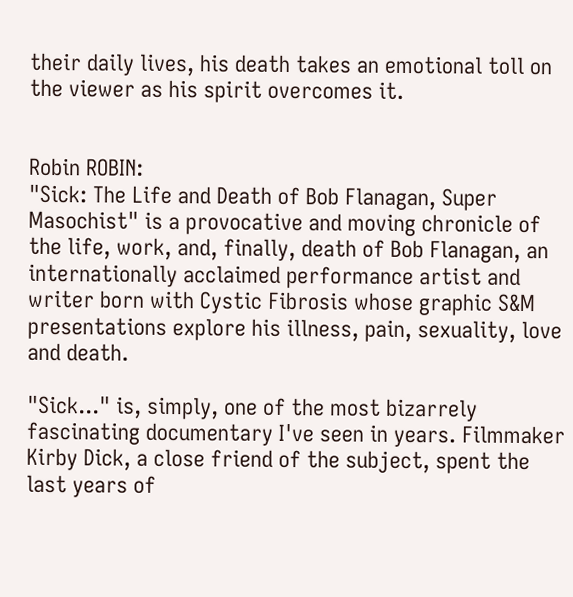their daily lives, his death takes an emotional toll on the viewer as his spirit overcomes it.


Robin ROBIN:
"Sick: The Life and Death of Bob Flanagan, Super Masochist" is a provocative and moving chronicle of the life, work, and, finally, death of Bob Flanagan, an internationally acclaimed performance artist and writer born with Cystic Fibrosis whose graphic S&M presentations explore his illness, pain, sexuality, love and death.

"Sick..." is, simply, one of the most bizarrely fascinating documentary I've seen in years. Filmmaker Kirby Dick, a close friend of the subject, spent the last years of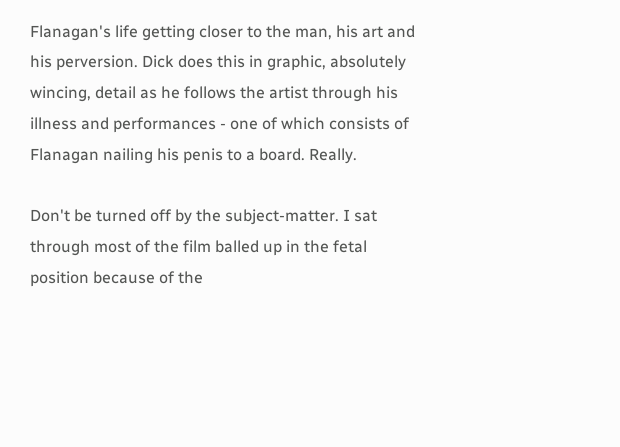Flanagan's life getting closer to the man, his art and his perversion. Dick does this in graphic, absolutely wincing, detail as he follows the artist through his illness and performances - one of which consists of Flanagan nailing his penis to a board. Really.

Don't be turned off by the subject-matter. I sat through most of the film balled up in the fetal position because of the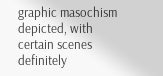graphic masochism depicted, with certain scenes definitely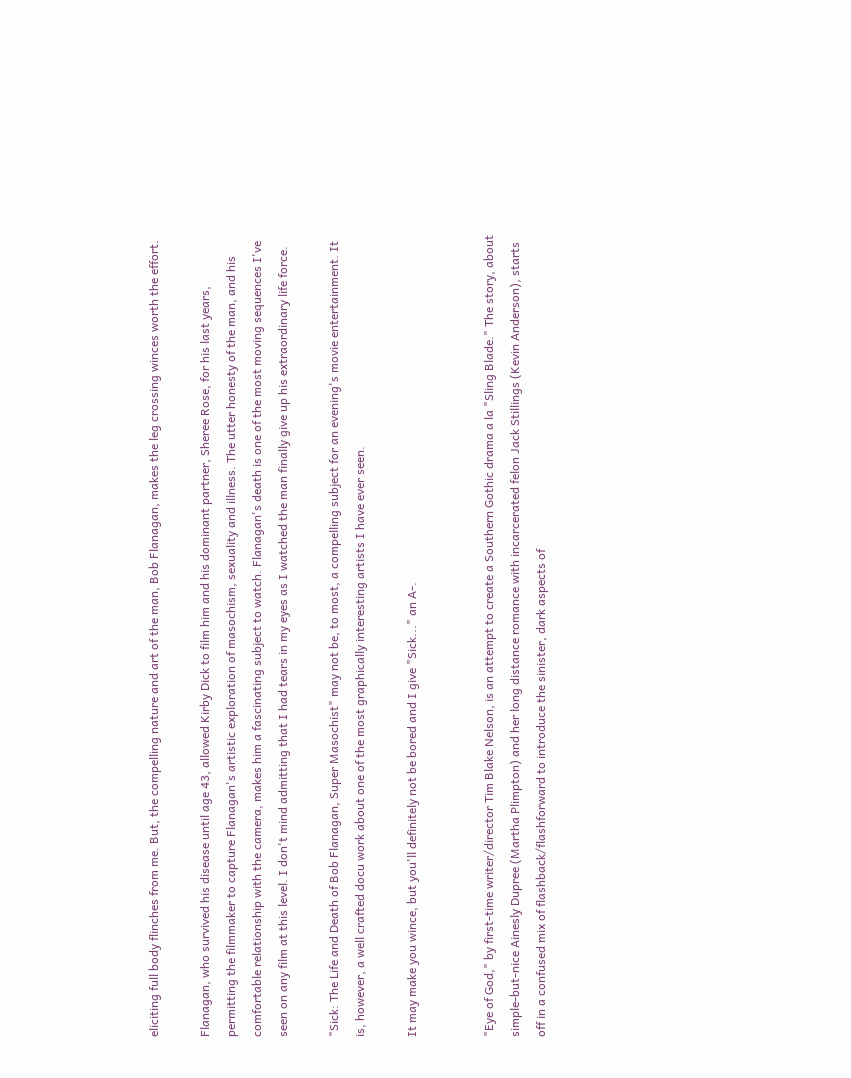eliciting full body flinches from me. But, the compelling nature and art of the man, Bob Flanagan, makes the leg crossing winces worth the effort.

Flanagan, who survived his disease until age 43, allowed Kirby Dick to film him and his dominant partner, Sheree Rose, for his last years, permitting the filmmaker to capture Flanagan's artistic exploration of masochism, sexuality and illness. The utter honesty of the man, and his comfortable relationship with the camera, makes him a fascinating subject to watch. Flanagan's death is one of the most moving sequences I've seen on any film at this level. I don't mind admitting that I had tears in my eyes as I watched the man finally give up his extraordinary life force.

"Sick: The Life and Death of Bob Flanagan, Super Masochist" may not be, to most, a compelling subject for an evening's movie entertainment. It is, however, a well crafted docu work about one of the most graphically interesting artists I have ever seen.

It may make you wince, but you'll definitely not be bored and I give "Sick..." an A-.


"Eye of God," by first-time writer/director Tim Blake Nelson, is an attempt to create a Southern Gothic drama a la "Sling Blade." The story, about simple-but-nice Ainesly Dupree (Martha Plimpton) and her long distance romance with incarcerated felon Jack Stillings (Kevin Anderson), starts off in a confused mix of flashback/flashforward to introduce the sinister, dark aspects of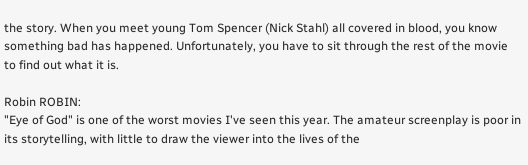the story. When you meet young Tom Spencer (Nick Stahl) all covered in blood, you know something bad has happened. Unfortunately, you have to sit through the rest of the movie to find out what it is.

Robin ROBIN:
"Eye of God" is one of the worst movies I've seen this year. The amateur screenplay is poor in its storytelling, with little to draw the viewer into the lives of the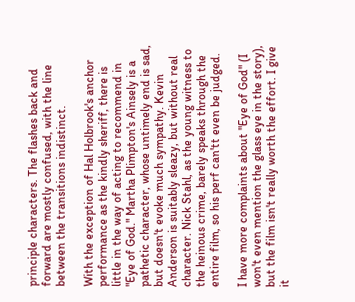principle characters. The flashes back and forward are mostly confused, with the line between the transitions indistinct.

With the exception of Hal Holbrook's anchor performance as the kindly sheriff, there is little in the way of acting to recommend in "Eye of God." Martha Plimpton's Ainsely is a pathetic character, whose untimely end is sad, but doesn't evoke much sympathy. Kevin Anderson is suitably sleazy, but without real character. Nick Stahl, as the young witness to the heinous crime, barely speaks through the entire film, so his perf can'tt even be judged.

I have more complaints about "Eye of God" (I won't even mention the glass eye in the story), but the film isn't really worth the effort. I give it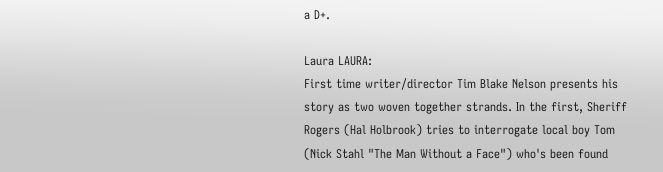a D+.

Laura LAURA:
First time writer/director Tim Blake Nelson presents his story as two woven together strands. In the first, Sheriff Rogers (Hal Holbrook) tries to interrogate local boy Tom (Nick Stahl "The Man Without a Face") who's been found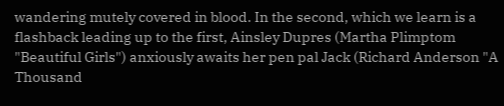wandering mutely covered in blood. In the second, which we learn is a flashback leading up to the first, Ainsley Dupres (Martha Plimptom "Beautiful Girls") anxiously awaits her pen pal Jack (Richard Anderson "A Thousand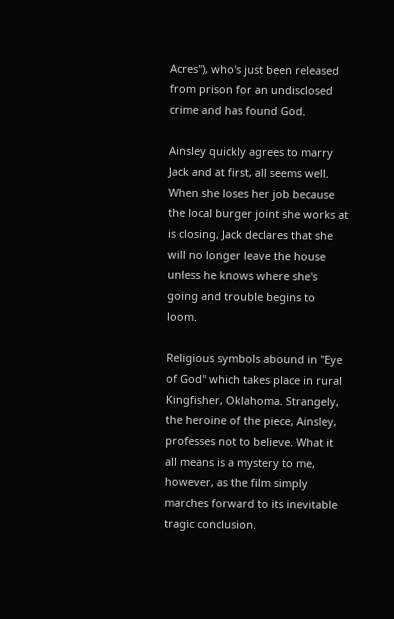Acres"), who's just been released from prison for an undisclosed crime and has found God.

Ainsley quickly agrees to marry Jack and at first, all seems well. When she loses her job because the local burger joint she works at is closing, Jack declares that she will no longer leave the house unless he knows where she's going and trouble begins to loom.

Religious symbols abound in "Eye of God" which takes place in rural Kingfisher, Oklahoma. Strangely, the heroine of the piece, Ainsley, professes not to believe. What it all means is a mystery to me, however, as the film simply marches forward to its inevitable tragic conclusion.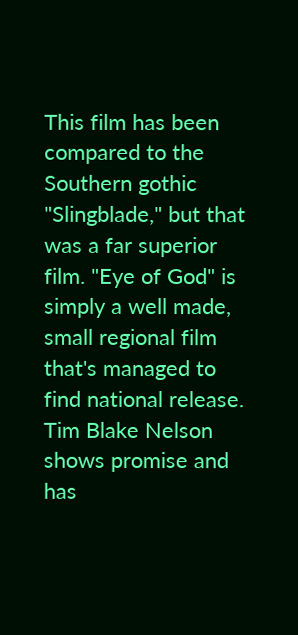This film has been compared to the Southern gothic "Slingblade," but that was a far superior film. "Eye of God" is simply a well made, small regional film that's managed to find national release. Tim Blake Nelson shows promise and has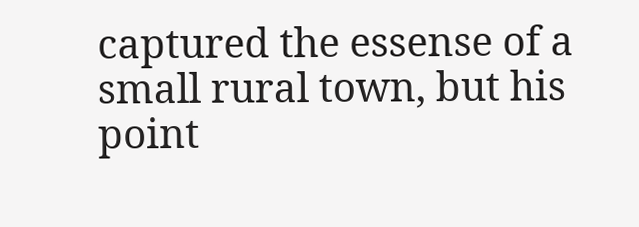captured the essense of a small rural town, but his point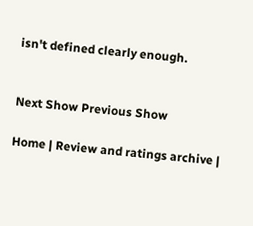isn't defined clearly enough.


Next Show Previous Show

Home | Review and ratings archive |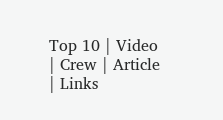Top 10 | Video | Crew | Article | Links